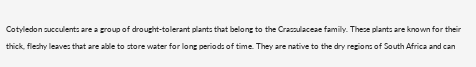Cotyledon succulents are a group of drought-tolerant plants that belong to the Crassulaceae family. These plants are known for their thick, fleshy leaves that are able to store water for long periods of time. They are native to the dry regions of South Africa and can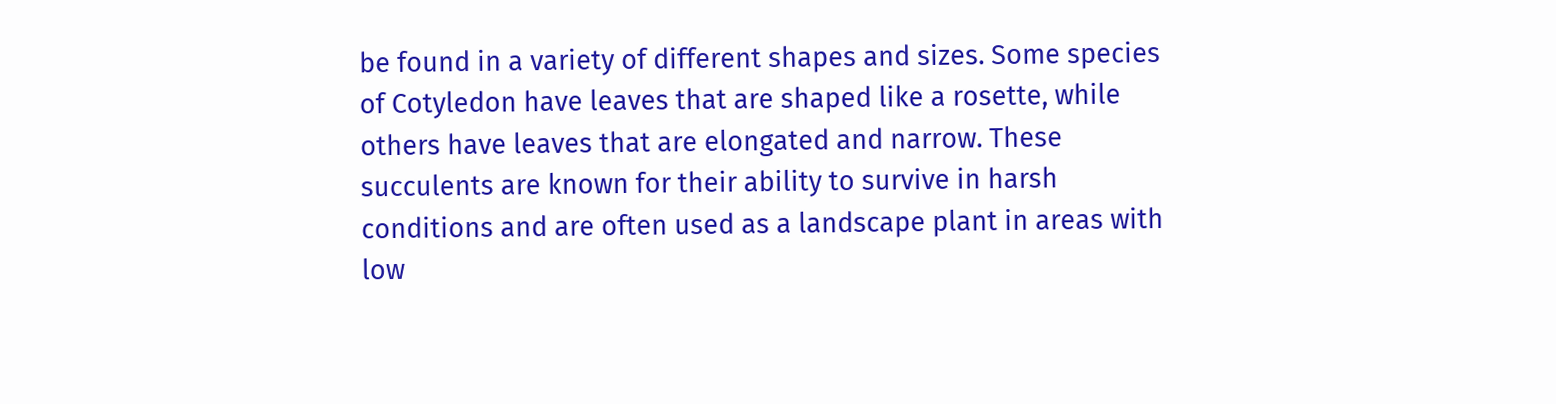be found in a variety of different shapes and sizes. Some species of Cotyledon have leaves that are shaped like a rosette, while others have leaves that are elongated and narrow. These succulents are known for their ability to survive in harsh conditions and are often used as a landscape plant in areas with low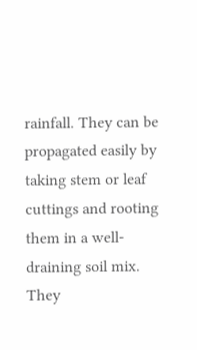rainfall. They can be propagated easily by taking stem or leaf cuttings and rooting them in a well-draining soil mix. They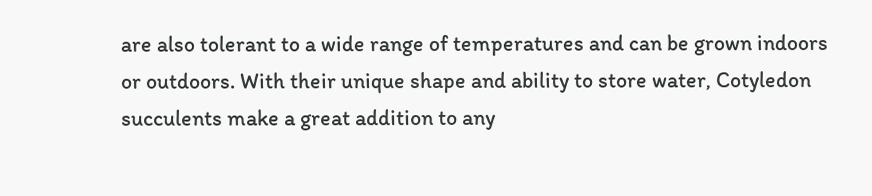are also tolerant to a wide range of temperatures and can be grown indoors or outdoors. With their unique shape and ability to store water, Cotyledon succulents make a great addition to any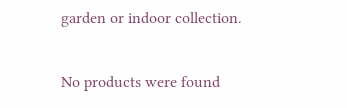garden or indoor collection.

No products were found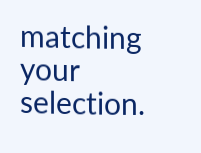matching your selection.